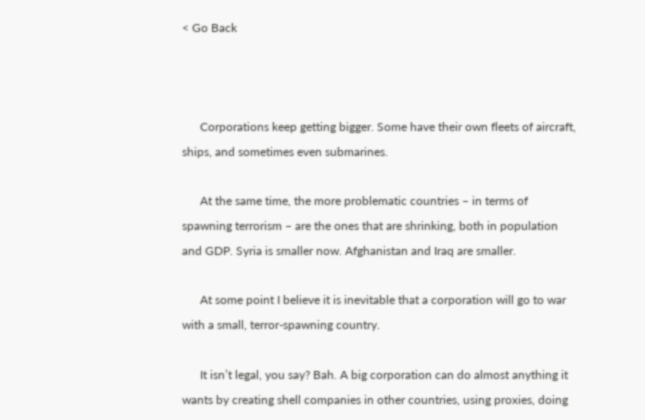< Go Back



      Corporations keep getting bigger. Some have their own fleets of aircraft, ships, and sometimes even submarines.

      At the same time, the more problematic countries – in terms of spawning terrorism – are the ones that are shrinking, both in population and GDP. Syria is smaller now. Afghanistan and Iraq are smaller.

      At some point I believe it is inevitable that a corporation will go to war with a small, terror-spawning country.

      It isn’t legal, you say? Bah. A big corporation can do almost anything it wants by creating shell companies in other countries, using proxies, doing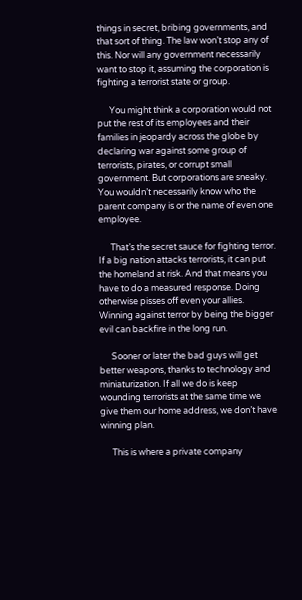things in secret, bribing governments, and that sort of thing. The law won’t stop any of this. Nor will any government necessarily want to stop it, assuming the corporation is fighting a terrorist state or group.

      You might think a corporation would not put the rest of its employees and their families in jeopardy across the globe by declaring war against some group of terrorists, pirates, or corrupt small government. But corporations are sneaky. You wouldn’t necessarily know who the parent company is or the name of even one employee.

      That’s the secret sauce for fighting terror. If a big nation attacks terrorists, it can put the homeland at risk. And that means you have to do a measured response. Doing otherwise pisses off even your allies. Winning against terror by being the bigger evil can backfire in the long run.

      Sooner or later the bad guys will get better weapons, thanks to technology and miniaturization. If all we do is keep wounding terrorists at the same time we give them our home address, we don’t have winning plan.

      This is where a private company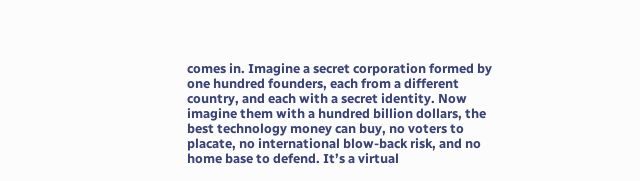comes in. Imagine a secret corporation formed by one hundred founders, each from a different country, and each with a secret identity. Now imagine them with a hundred billion dollars, the best technology money can buy, no voters to placate, no international blow-back risk, and no home base to defend. It’s a virtual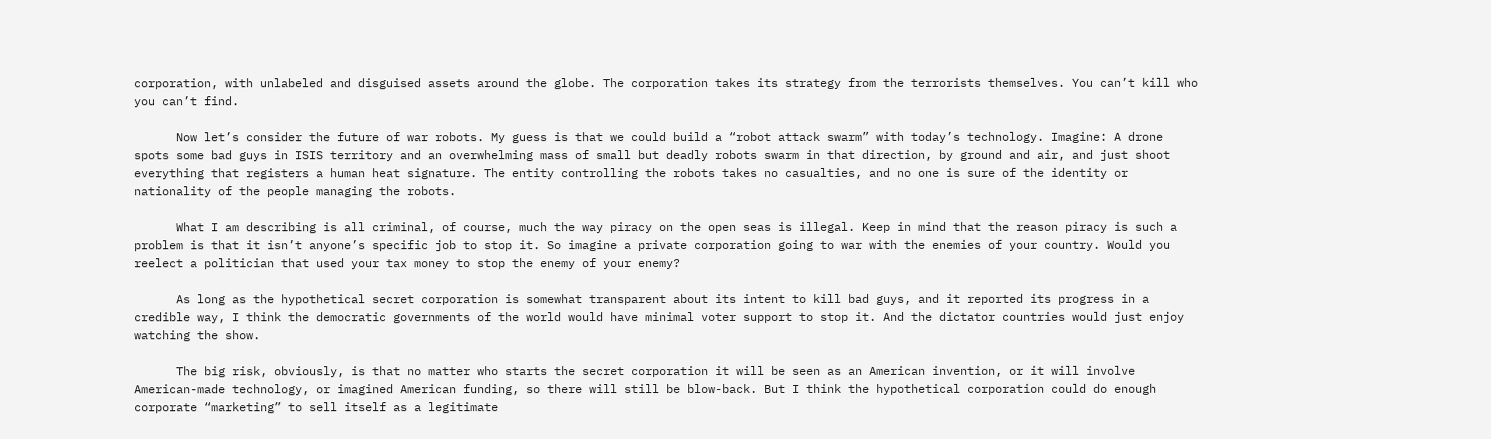corporation, with unlabeled and disguised assets around the globe. The corporation takes its strategy from the terrorists themselves. You can’t kill who you can’t find.

      Now let’s consider the future of war robots. My guess is that we could build a “robot attack swarm” with today’s technology. Imagine: A drone spots some bad guys in ISIS territory and an overwhelming mass of small but deadly robots swarm in that direction, by ground and air, and just shoot everything that registers a human heat signature. The entity controlling the robots takes no casualties, and no one is sure of the identity or nationality of the people managing the robots.

      What I am describing is all criminal, of course, much the way piracy on the open seas is illegal. Keep in mind that the reason piracy is such a problem is that it isn’t anyone’s specific job to stop it. So imagine a private corporation going to war with the enemies of your country. Would you reelect a politician that used your tax money to stop the enemy of your enemy?

      As long as the hypothetical secret corporation is somewhat transparent about its intent to kill bad guys, and it reported its progress in a credible way, I think the democratic governments of the world would have minimal voter support to stop it. And the dictator countries would just enjoy watching the show.

      The big risk, obviously, is that no matter who starts the secret corporation it will be seen as an American invention, or it will involve American-made technology, or imagined American funding, so there will still be blow-back. But I think the hypothetical corporation could do enough corporate “marketing” to sell itself as a legitimate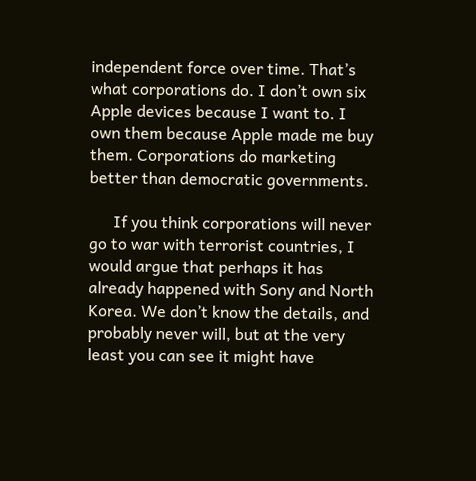independent force over time. That’s what corporations do. I don’t own six Apple devices because I want to. I own them because Apple made me buy them. Corporations do marketing better than democratic governments.

      If you think corporations will never go to war with terrorist countries, I would argue that perhaps it has already happened with Sony and North Korea. We don’t know the details, and probably never will, but at the very least you can see it might have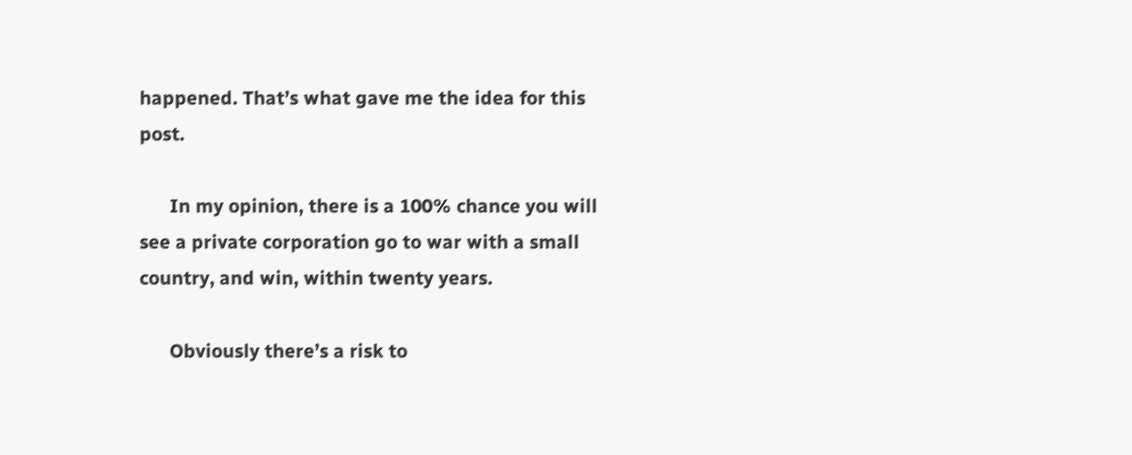happened. That’s what gave me the idea for this post.

      In my opinion, there is a 100% chance you will see a private corporation go to war with a small country, and win, within twenty years.

      Obviously there’s a risk to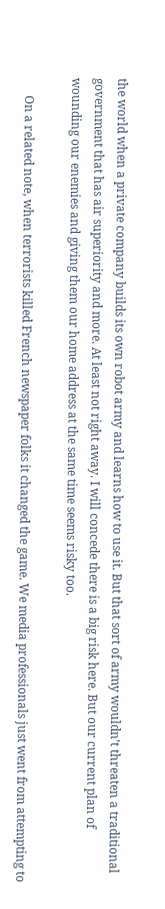the world when a private company builds its own robot army and learns how to use it. But that sort of army wouldn’t threaten a traditional government that has air superiority and more. At least not right away. I will concede there is a big risk here. But our current plan of wounding our enemies and giving them our home address at the same time seems risky too.

      On a related note, when terrorists killed French newspaper folks it changed the game. We media professionals just went from attempting to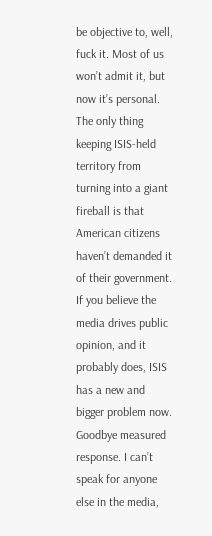be objective to, well, fuck it. Most of us won’t admit it, but now it’s personal. The only thing keeping ISIS-held territory from turning into a giant fireball is that American citizens haven’t demanded it of their government. If you believe the media drives public opinion, and it probably does, ISIS has a new and bigger problem now. Goodbye measured response. I can’t speak for anyone else in the media,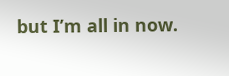but I’m all in now.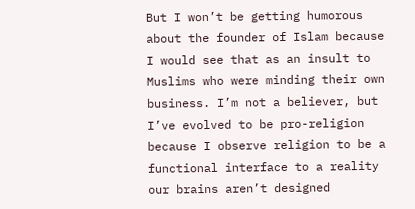But I won’t be getting humorous about the founder of Islam because I would see that as an insult to Muslims who were minding their own business. I’m not a believer, but I’ve evolved to be pro-religion because I observe religion to be a functional interface to a reality our brains aren’t designed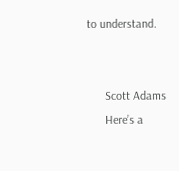to understand.


      Scott Adams
      Here’s a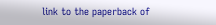link to the paperback of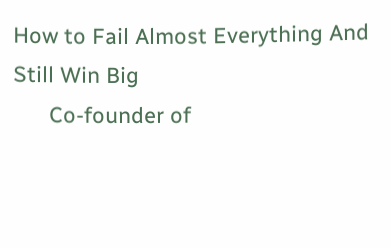How to Fail Almost Everything And Still Win Big
      Co-founder of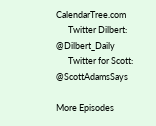CalendarTree.com
      Twitter Dilbert: @Dilbert_Daily
      Twitter for Scott: @ScottAdamsSays

More Episodes